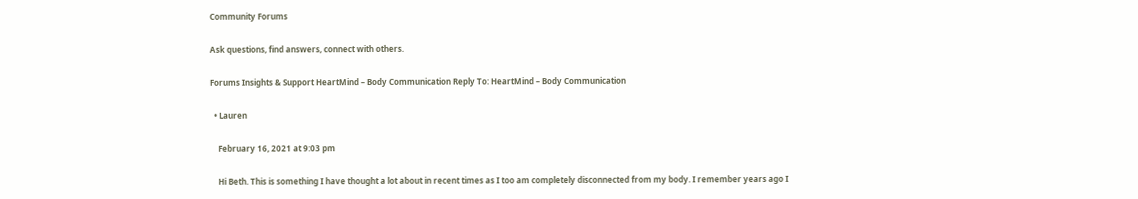Community Forums

Ask questions, find answers, connect with others.

Forums Insights & Support HeartMind – Body Communication Reply To: HeartMind – Body Communication

  • Lauren

    February 16, 2021 at 9:03 pm

    Hi Beth. This is something I have thought a lot about in recent times as I too am completely disconnected from my body. I remember years ago I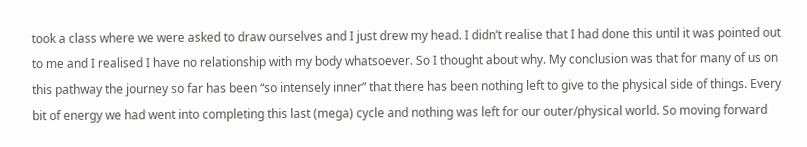took a class where we were asked to draw ourselves and I just drew my head. I didn’t realise that I had done this until it was pointed out to me and I realised I have no relationship with my body whatsoever. So I thought about why. My conclusion was that for many of us on this pathway the journey so far has been “so intensely inner” that there has been nothing left to give to the physical side of things. Every bit of energy we had went into completing this last (mega) cycle and nothing was left for our outer/physical world. So moving forward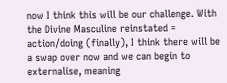now I think this will be our challenge. With the Divine Masculine reinstated = action/doing (finally), I think there will be a swap over now and we can begin to externalise, meaning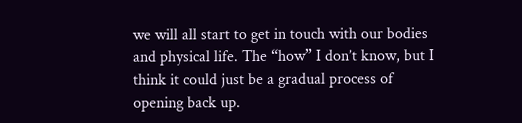we will all start to get in touch with our bodies and physical life. The “how” I don’t know, but I think it could just be a gradual process of opening back up.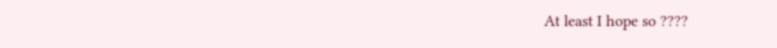At least I hope so ????